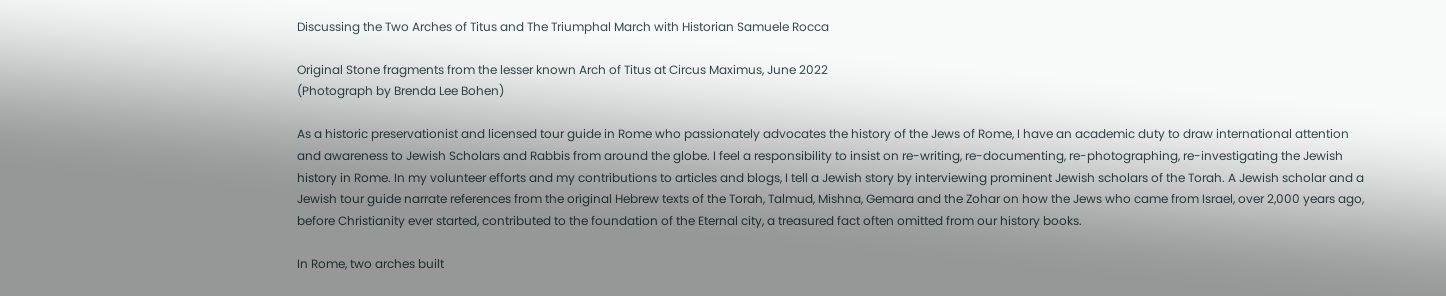Discussing the Two Arches of Titus and The Triumphal March with Historian Samuele Rocca

Original Stone fragments from the lesser known Arch of Titus at Circus Maximus, June 2022
(Photograph by Brenda Lee Bohen)

As a historic preservationist and licensed tour guide in Rome who passionately advocates the history of the Jews of Rome, I have an academic duty to draw international attention and awareness to Jewish Scholars and Rabbis from around the globe. I feel a responsibility to insist on re-writing, re-documenting, re-photographing, re-investigating the Jewish history in Rome. In my volunteer efforts and my contributions to articles and blogs, I tell a Jewish story by interviewing prominent Jewish scholars of the Torah. A Jewish scholar and a Jewish tour guide narrate references from the original Hebrew texts of the Torah, Talmud, Mishna, Gemara and the Zohar on how the Jews who came from Israel, over 2,000 years ago, before Christianity ever started, contributed to the foundation of the Eternal city, a treasured fact often omitted from our history books.

In Rome, two arches built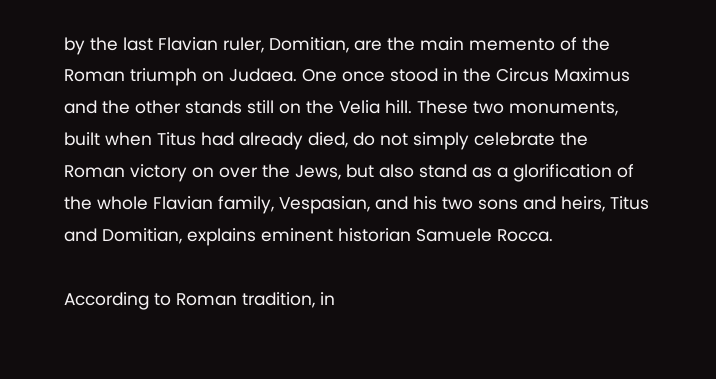by the last Flavian ruler, Domitian, are the main memento of the Roman triumph on Judaea. One once stood in the Circus Maximus and the other stands still on the Velia hill. These two monuments, built when Titus had already died, do not simply celebrate the Roman victory on over the Jews, but also stand as a glorification of the whole Flavian family, Vespasian, and his two sons and heirs, Titus and Domitian, explains eminent historian Samuele Rocca.

According to Roman tradition, in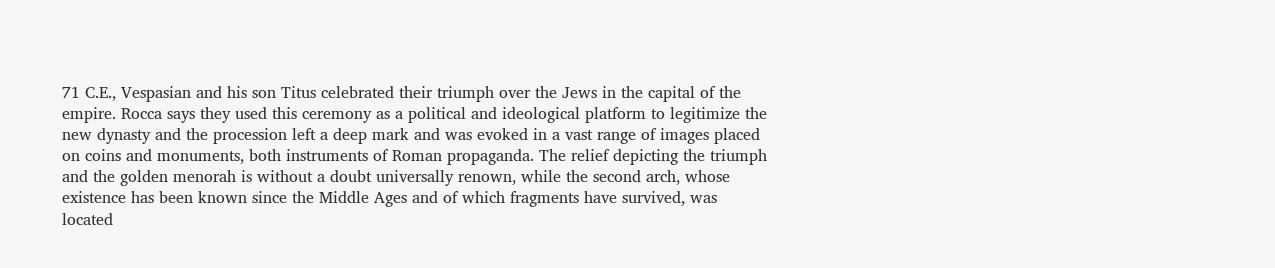71 C.E., Vespasian and his son Titus celebrated their triumph over the Jews in the capital of the empire. Rocca says they used this ceremony as a political and ideological platform to legitimize the new dynasty and the procession left a deep mark and was evoked in a vast range of images placed on coins and monuments, both instruments of Roman propaganda. The relief depicting the triumph and the golden menorah is without a doubt universally renown, while the second arch, whose existence has been known since the Middle Ages and of which fragments have survived, was located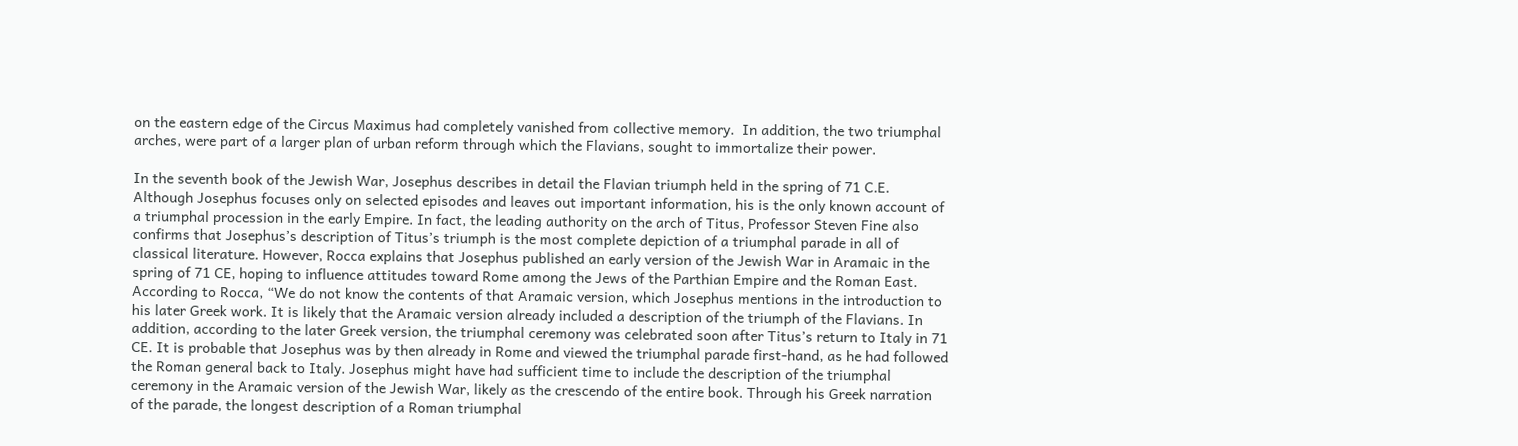on the eastern edge of the Circus Maximus had completely vanished from collective memory.  In addition, the two triumphal arches, were part of a larger plan of urban reform through which the Flavians, sought to immortalize their power.

In the seventh book of the Jewish War, Josephus describes in detail the Flavian triumph held in the spring of 71 C.E. Although Josephus focuses only on selected episodes and leaves out important information, his is the only known account of a triumphal procession in the early Empire. In fact, the leading authority on the arch of Titus, Professor Steven Fine also confirms that Josephus’s description of Titus’s triumph is the most complete depiction of a triumphal parade in all of classical literature. However, Rocca explains that Josephus published an early version of the Jewish War in Aramaic in the spring of 71 CE, hoping to influence attitudes toward Rome among the Jews of the Parthian Empire and the Roman East. According to Rocca, “We do not know the contents of that Aramaic version, which Josephus mentions in the introduction to his later Greek work. It is likely that the Aramaic version already included a description of the triumph of the Flavians. In addition, according to the later Greek version, the triumphal ceremony was celebrated soon after Titus’s return to Italy in 71 CE. It is probable that Josephus was by then already in Rome and viewed the triumphal parade first-hand, as he had followed the Roman general back to Italy. Josephus might have had sufficient time to include the description of the triumphal ceremony in the Aramaic version of the Jewish War, likely as the crescendo of the entire book. Through his Greek narration of the parade, the longest description of a Roman triumphal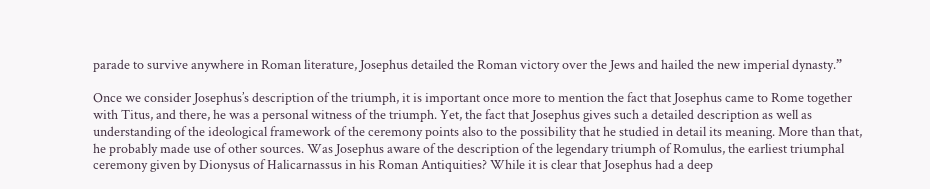parade to survive anywhere in Roman literature, Josephus detailed the Roman victory over the Jews and hailed the new imperial dynasty.”

Once we consider Josephus’s description of the triumph, it is important once more to mention the fact that Josephus came to Rome together with Titus, and there, he was a personal witness of the triumph. Yet, the fact that Josephus gives such a detailed description as well as understanding of the ideological framework of the ceremony points also to the possibility that he studied in detail its meaning. More than that, he probably made use of other sources. Was Josephus aware of the description of the legendary triumph of Romulus, the earliest triumphal ceremony given by Dionysus of Halicarnassus in his Roman Antiquities? While it is clear that Josephus had a deep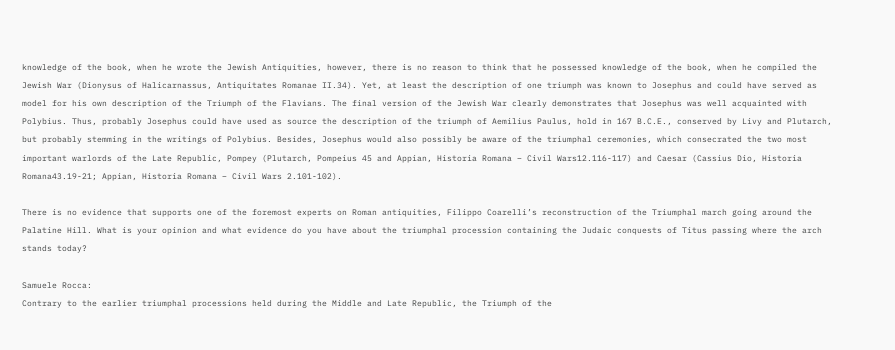knowledge of the book, when he wrote the Jewish Antiquities, however, there is no reason to think that he possessed knowledge of the book, when he compiled the Jewish War (Dionysus of Halicarnassus, Antiquitates Romanae II.34). Yet, at least the description of one triumph was known to Josephus and could have served as model for his own description of the Triumph of the Flavians. The final version of the Jewish War clearly demonstrates that Josephus was well acquainted with Polybius. Thus, probably Josephus could have used as source the description of the triumph of Aemilius Paulus, hold in 167 B.C.E., conserved by Livy and Plutarch, but probably stemming in the writings of Polybius. Besides, Josephus would also possibly be aware of the triumphal ceremonies, which consecrated the two most important warlords of the Late Republic, Pompey (Plutarch, Pompeius 45 and Appian, Historia Romana – Civil Wars12.116-117) and Caesar (Cassius Dio, Historia Romana43.19-21; Appian, Historia Romana – Civil Wars 2.101-102).

There is no evidence that supports one of the foremost experts on Roman antiquities, Filippo Coarelli’s reconstruction of the Triumphal march going around the Palatine Hill. What is your opinion and what evidence do you have about the triumphal procession containing the Judaic conquests of Titus passing where the arch stands today?

Samuele Rocca:
Contrary to the earlier triumphal processions held during the Middle and Late Republic, the Triumph of the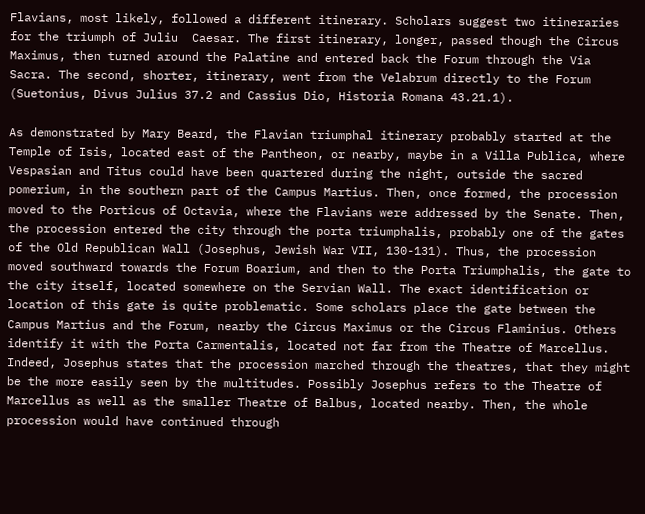Flavians, most likely, followed a different itinerary. Scholars suggest two itineraries for the triumph of Juliu  Caesar. The first itinerary, longer, passed though the Circus Maximus, then turned around the Palatine and entered back the Forum through the Via Sacra. The second, shorter, itinerary, went from the Velabrum directly to the Forum (Suetonius, Divus Julius 37.2 and Cassius Dio, Historia Romana 43.21.1).

As demonstrated by Mary Beard, the Flavian triumphal itinerary probably started at the Temple of Isis, located east of the Pantheon, or nearby, maybe in a Villa Publica, where Vespasian and Titus could have been quartered during the night, outside the sacred pomerium, in the southern part of the Campus Martius. Then, once formed, the procession moved to the Porticus of Octavia, where the Flavians were addressed by the Senate. Then, the procession entered the city through the porta triumphalis, probably one of the gates of the Old Republican Wall (Josephus, Jewish War VII, 130-131). Thus, the procession moved southward towards the Forum Boarium, and then to the Porta Triumphalis, the gate to the city itself, located somewhere on the Servian Wall. The exact identification or location of this gate is quite problematic. Some scholars place the gate between the Campus Martius and the Forum, nearby the Circus Maximus or the Circus Flaminius. Others identify it with the Porta Carmentalis, located not far from the Theatre of Marcellus. Indeed, Josephus states that the procession marched through the theatres, that they might be the more easily seen by the multitudes. Possibly Josephus refers to the Theatre of Marcellus as well as the smaller Theatre of Balbus, located nearby. Then, the whole procession would have continued through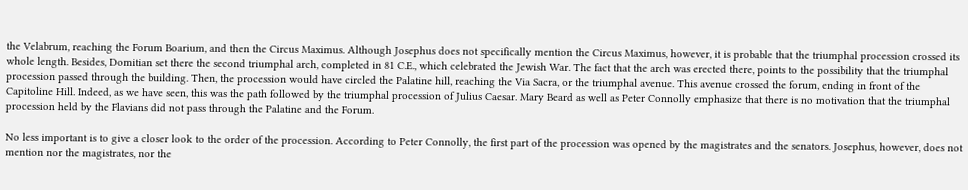the Velabrum, reaching the Forum Boarium, and then the Circus Maximus. Although Josephus does not specifically mention the Circus Maximus, however, it is probable that the triumphal procession crossed its whole length. Besides, Domitian set there the second triumphal arch, completed in 81 C.E., which celebrated the Jewish War. The fact that the arch was erected there, points to the possibility that the triumphal procession passed through the building. Then, the procession would have circled the Palatine hill, reaching the Via Sacra, or the triumphal avenue. This avenue crossed the forum, ending in front of the Capitoline Hill. Indeed, as we have seen, this was the path followed by the triumphal procession of Julius Caesar. Mary Beard as well as Peter Connolly emphasize that there is no motivation that the triumphal procession held by the Flavians did not pass through the Palatine and the Forum.

No less important is to give a closer look to the order of the procession. According to Peter Connolly, the first part of the procession was opened by the magistrates and the senators. Josephus, however, does not mention nor the magistrates, nor the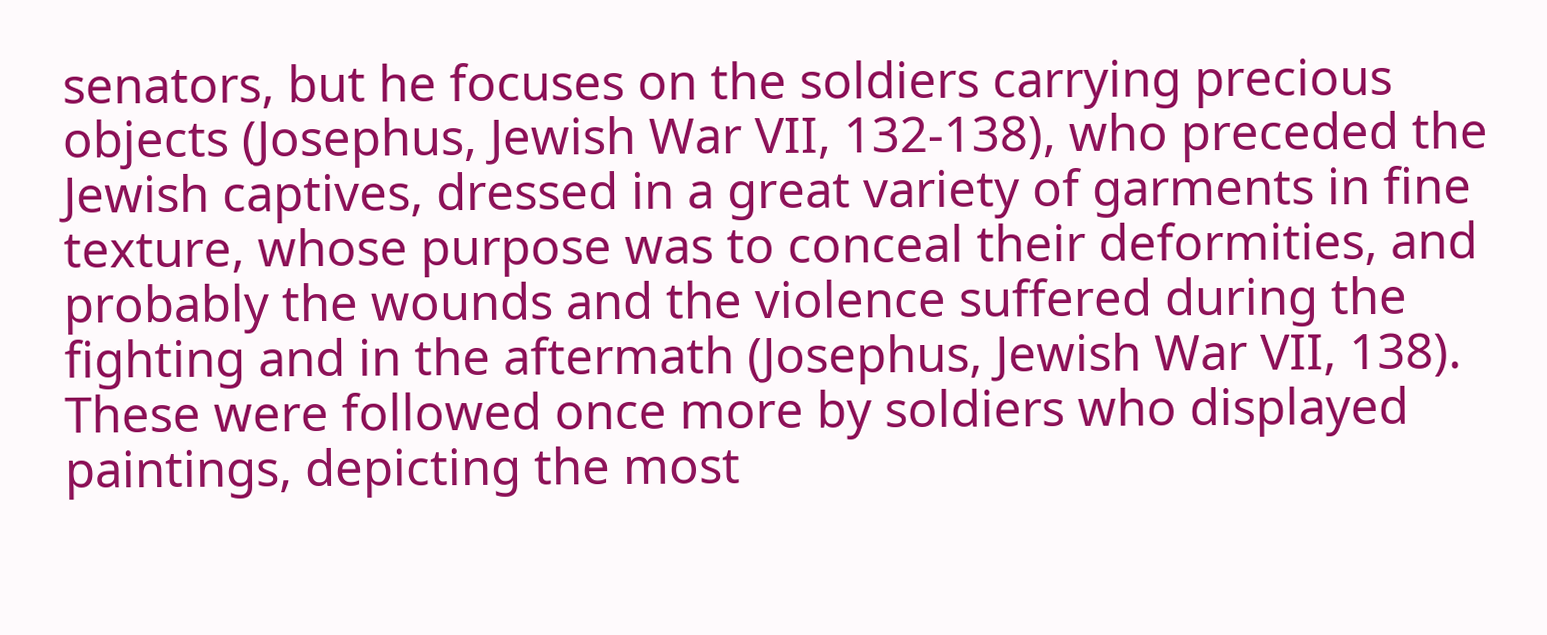senators, but he focuses on the soldiers carrying precious objects (Josephus, Jewish War VII, 132-138), who preceded the Jewish captives, dressed in a great variety of garments in fine texture, whose purpose was to conceal their deformities, and probably the wounds and the violence suffered during the fighting and in the aftermath (Josephus, Jewish War VII, 138). These were followed once more by soldiers who displayed paintings, depicting the most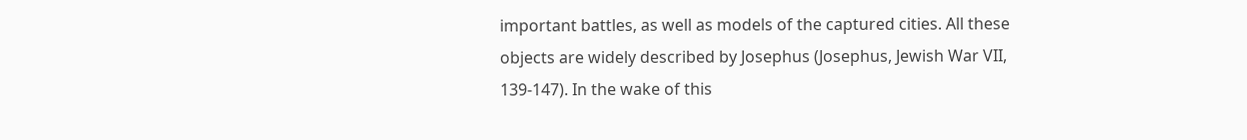important battles, as well as models of the captured cities. All these objects are widely described by Josephus (Josephus, Jewish War VII, 139-147). In the wake of this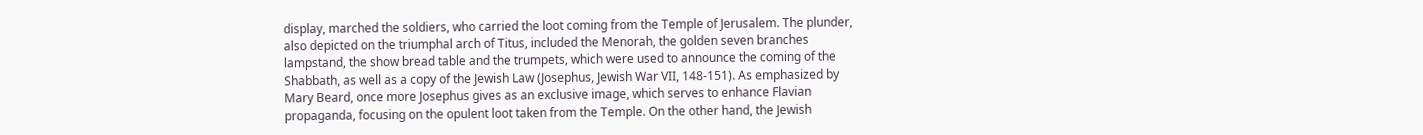display, marched the soldiers, who carried the loot coming from the Temple of Jerusalem. The plunder, also depicted on the triumphal arch of Titus, included the Menorah, the golden seven branches lampstand, the show bread table and the trumpets, which were used to announce the coming of the Shabbath, as well as a copy of the Jewish Law (Josephus, Jewish War VII, 148-151). As emphasized by Mary Beard, once more Josephus gives as an exclusive image, which serves to enhance Flavian propaganda, focusing on the opulent loot taken from the Temple. On the other hand, the Jewish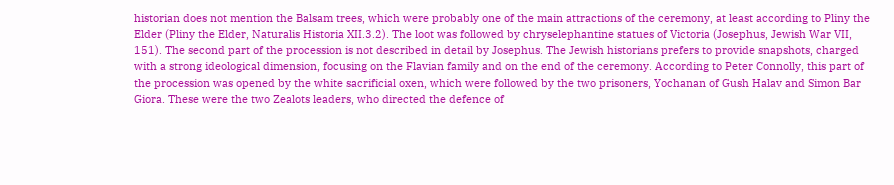historian does not mention the Balsam trees, which were probably one of the main attractions of the ceremony, at least according to Pliny the Elder (Pliny the Elder, Naturalis Historia XII.3.2). The loot was followed by chryselephantine statues of Victoria (Josephus, Jewish War VII, 151). The second part of the procession is not described in detail by Josephus. The Jewish historians prefers to provide snapshots, charged with a strong ideological dimension, focusing on the Flavian family and on the end of the ceremony. According to Peter Connolly, this part of the procession was opened by the white sacrificial oxen, which were followed by the two prisoners, Yochanan of Gush Halav and Simon Bar Giora. These were the two Zealots leaders, who directed the defence of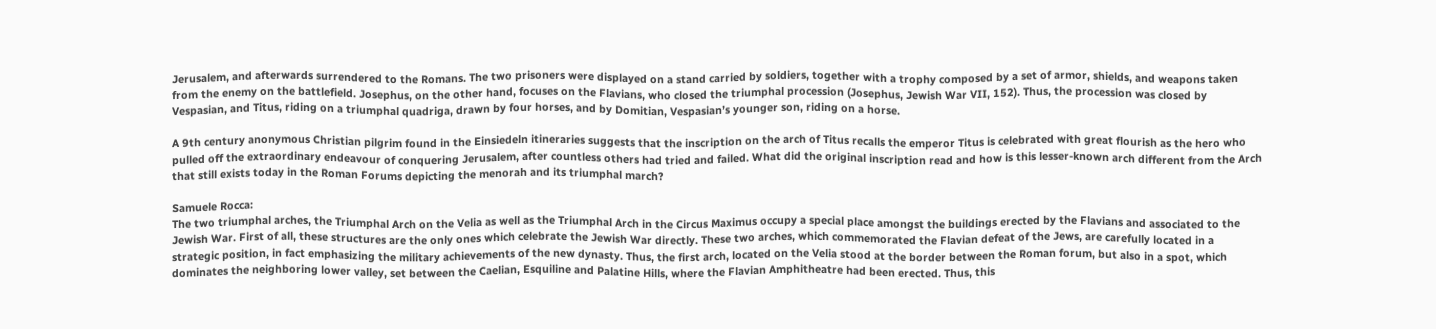Jerusalem, and afterwards surrendered to the Romans. The two prisoners were displayed on a stand carried by soldiers, together with a trophy composed by a set of armor, shields, and weapons taken from the enemy on the battlefield. Josephus, on the other hand, focuses on the Flavians, who closed the triumphal procession (Josephus, Jewish War VII, 152). Thus, the procession was closed by Vespasian, and Titus, riding on a triumphal quadriga, drawn by four horses, and by Domitian, Vespasian’s younger son, riding on a horse.

A 9th century anonymous Christian pilgrim found in the Einsiedeln itineraries suggests that the inscription on the arch of Titus recalls the emperor Titus is celebrated with great flourish as the hero who pulled off the extraordinary endeavour of conquering Jerusalem, after countless others had tried and failed. What did the original inscription read and how is this lesser-known arch different from the Arch that still exists today in the Roman Forums depicting the menorah and its triumphal march?

Samuele Rocca:
The two triumphal arches, the Triumphal Arch on the Velia as well as the Triumphal Arch in the Circus Maximus occupy a special place amongst the buildings erected by the Flavians and associated to the Jewish War. First of all, these structures are the only ones which celebrate the Jewish War directly. These two arches, which commemorated the Flavian defeat of the Jews, are carefully located in a strategic position, in fact emphasizing the military achievements of the new dynasty. Thus, the first arch, located on the Velia stood at the border between the Roman forum, but also in a spot, which dominates the neighboring lower valley, set between the Caelian, Esquiline and Palatine Hills, where the Flavian Amphitheatre had been erected. Thus, this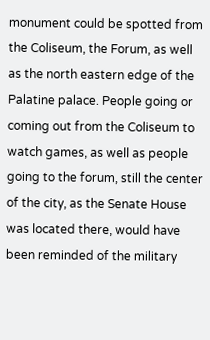monument could be spotted from the Coliseum, the Forum, as well as the north eastern edge of the Palatine palace. People going or coming out from the Coliseum to watch games, as well as people going to the forum, still the center of the city, as the Senate House was located there, would have been reminded of the military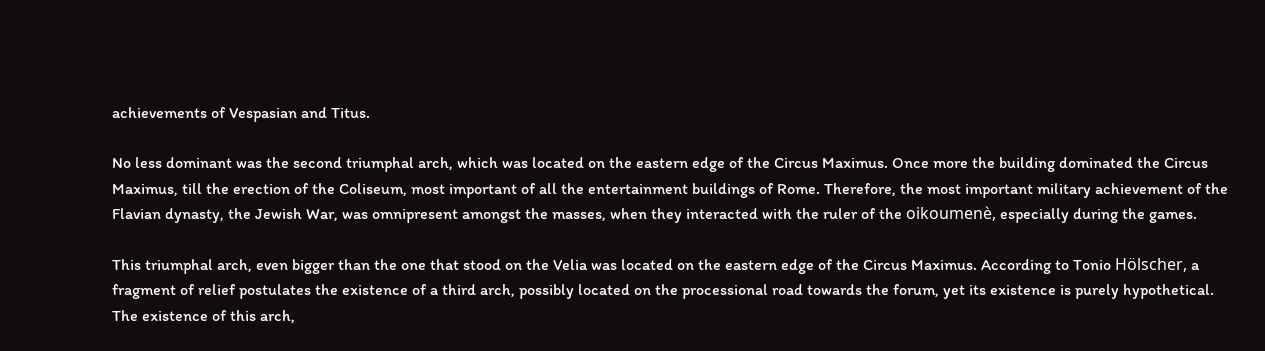achievements of Vespasian and Titus.

No less dominant was the second triumphal arch, which was located on the eastern edge of the Circus Maximus. Once more the building dominated the Circus Maximus, till the erection of the Coliseum, most important of all the entertainment buildings of Rome. Therefore, the most important military achievement of the Flavian dynasty, the Jewish War, was omnipresent amongst the masses, when they interacted with the ruler of the oikoumenè, especially during the games.

This triumphal arch, even bigger than the one that stood on the Velia was located on the eastern edge of the Circus Maximus. According to Tonio Hölscher, a fragment of relief postulates the existence of a third arch, possibly located on the processional road towards the forum, yet its existence is purely hypothetical. The existence of this arch,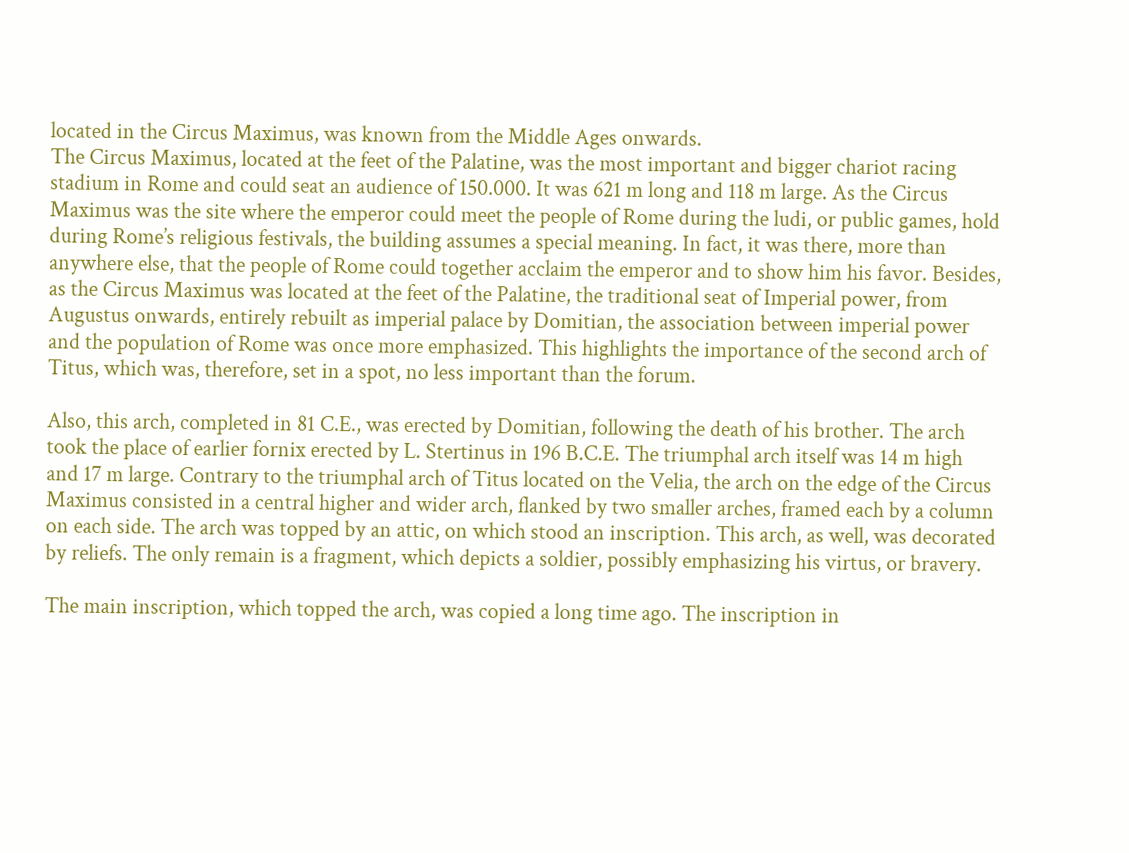located in the Circus Maximus, was known from the Middle Ages onwards.
The Circus Maximus, located at the feet of the Palatine, was the most important and bigger chariot racing stadium in Rome and could seat an audience of 150.000. It was 621 m long and 118 m large. As the Circus Maximus was the site where the emperor could meet the people of Rome during the ludi, or public games, hold during Rome’s religious festivals, the building assumes a special meaning. In fact, it was there, more than anywhere else, that the people of Rome could together acclaim the emperor and to show him his favor. Besides, as the Circus Maximus was located at the feet of the Palatine, the traditional seat of Imperial power, from Augustus onwards, entirely rebuilt as imperial palace by Domitian, the association between imperial power and the population of Rome was once more emphasized. This highlights the importance of the second arch of Titus, which was, therefore, set in a spot, no less important than the forum.

Also, this arch, completed in 81 C.E., was erected by Domitian, following the death of his brother. The arch took the place of earlier fornix erected by L. Stertinus in 196 B.C.E. The triumphal arch itself was 14 m high and 17 m large. Contrary to the triumphal arch of Titus located on the Velia, the arch on the edge of the Circus Maximus consisted in a central higher and wider arch, flanked by two smaller arches, framed each by a column on each side. The arch was topped by an attic, on which stood an inscription. This arch, as well, was decorated by reliefs. The only remain is a fragment, which depicts a soldier, possibly emphasizing his virtus, or bravery.

The main inscription, which topped the arch, was copied a long time ago. The inscription in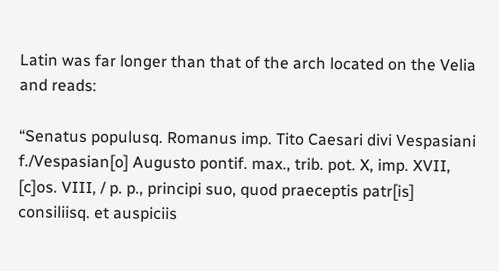Latin was far longer than that of the arch located on the Velia and reads:

“Senatus populusq. Romanus imp. Tito Caesari divi Vespasiani f./Vespasian[o] Augusto pontif. max., trib. pot. X, imp. XVII, [c]os. VIII, / p. p., principi suo, quod praeceptis patr[is] consiliisq. et auspiciis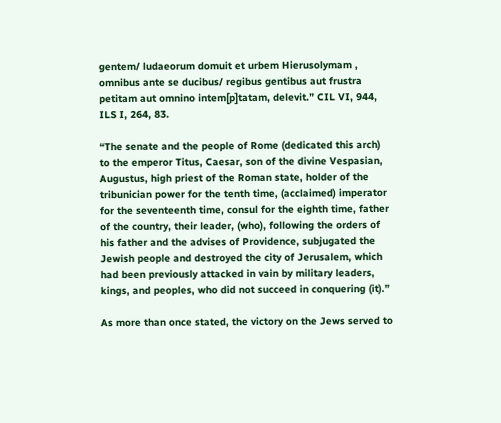gentem/ ludaeorum domuit et urbem Hierusolymam , omnibus ante se ducibus/ regibus gentibus aut frustra petitam aut omnino intem[p]tatam, delevit.” CIL VI, 944, ILS I, 264, 83.

“The senate and the people of Rome (dedicated this arch) to the emperor Titus, Caesar, son of the divine Vespasian, Augustus, high priest of the Roman state, holder of the tribunician power for the tenth time, (acclaimed) imperator for the seventeenth time, consul for the eighth time, father of the country, their leader, (who), following the orders of his father and the advises of Providence, subjugated the Jewish people and destroyed the city of Jerusalem, which had been previously attacked in vain by military leaders, kings, and peoples, who did not succeed in conquering (it).”

As more than once stated, the victory on the Jews served to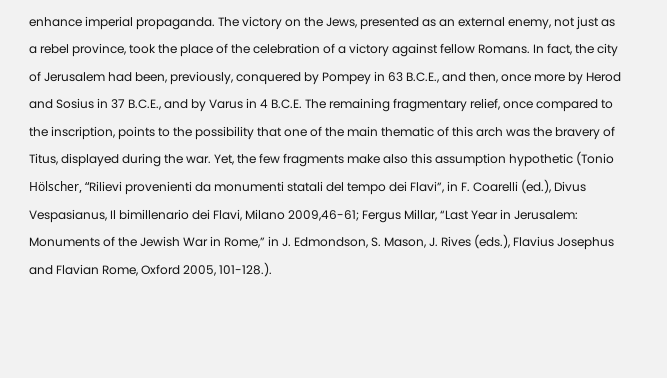enhance imperial propaganda. The victory on the Jews, presented as an external enemy, not just as a rebel province, took the place of the celebration of a victory against fellow Romans. In fact, the city of Jerusalem had been, previously, conquered by Pompey in 63 B.C.E., and then, once more by Herod and Sosius in 37 B.C.E., and by Varus in 4 B.C.E. The remaining fragmentary relief, once compared to the inscription, points to the possibility that one of the main thematic of this arch was the bravery of Titus, displayed during the war. Yet, the few fragments make also this assumption hypothetic (Tonio Hölscher, “Rilievi provenienti da monumenti statali del tempo dei Flavi”, in F. Coarelli (ed.), Divus Vespasianus, Il bimillenario dei Flavi, Milano 2009,46-61; Fergus Millar, “Last Year in Jerusalem: Monuments of the Jewish War in Rome,” in J. Edmondson, S. Mason, J. Rives (eds.), Flavius Josephus and Flavian Rome, Oxford 2005, 101-128.).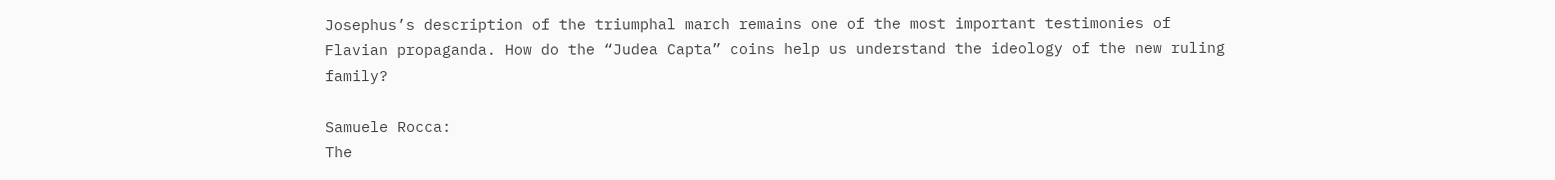Josephus’s description of the triumphal march remains one of the most important testimonies of Flavian propaganda. How do the “Judea Capta” coins help us understand the ideology of the new ruling family?

Samuele Rocca:
The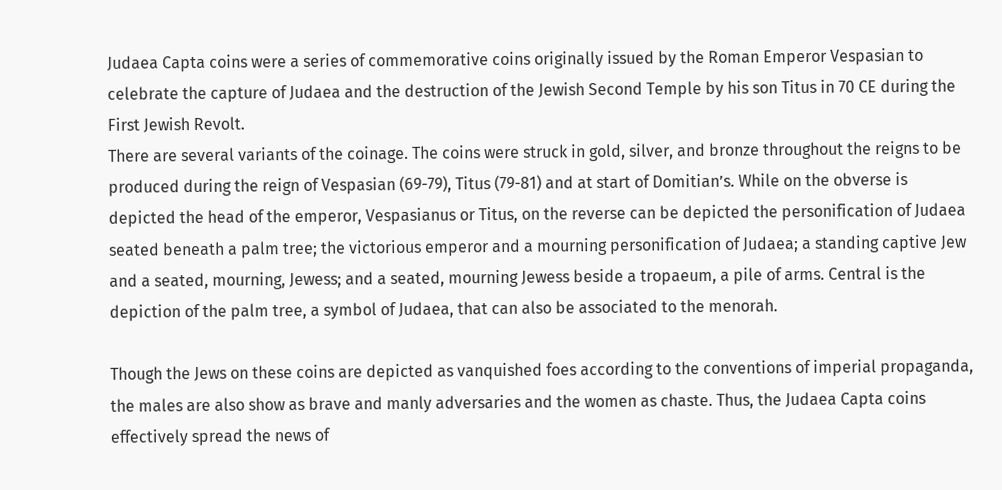Judaea Capta coins were a series of commemorative coins originally issued by the Roman Emperor Vespasian to celebrate the capture of Judaea and the destruction of the Jewish Second Temple by his son Titus in 70 CE during the First Jewish Revolt.
There are several variants of the coinage. The coins were struck in gold, silver, and bronze throughout the reigns to be produced during the reign of Vespasian (69-79), Titus (79-81) and at start of Domitian’s. While on the obverse is depicted the head of the emperor, Vespasianus or Titus, on the reverse can be depicted the personification of Judaea seated beneath a palm tree; the victorious emperor and a mourning personification of Judaea; a standing captive Jew and a seated, mourning, Jewess; and a seated, mourning Jewess beside a tropaeum, a pile of arms. Central is the depiction of the palm tree, a symbol of Judaea, that can also be associated to the menorah.

Though the Jews on these coins are depicted as vanquished foes according to the conventions of imperial propaganda, the males are also show as brave and manly adversaries and the women as chaste. Thus, the Judaea Capta coins effectively spread the news of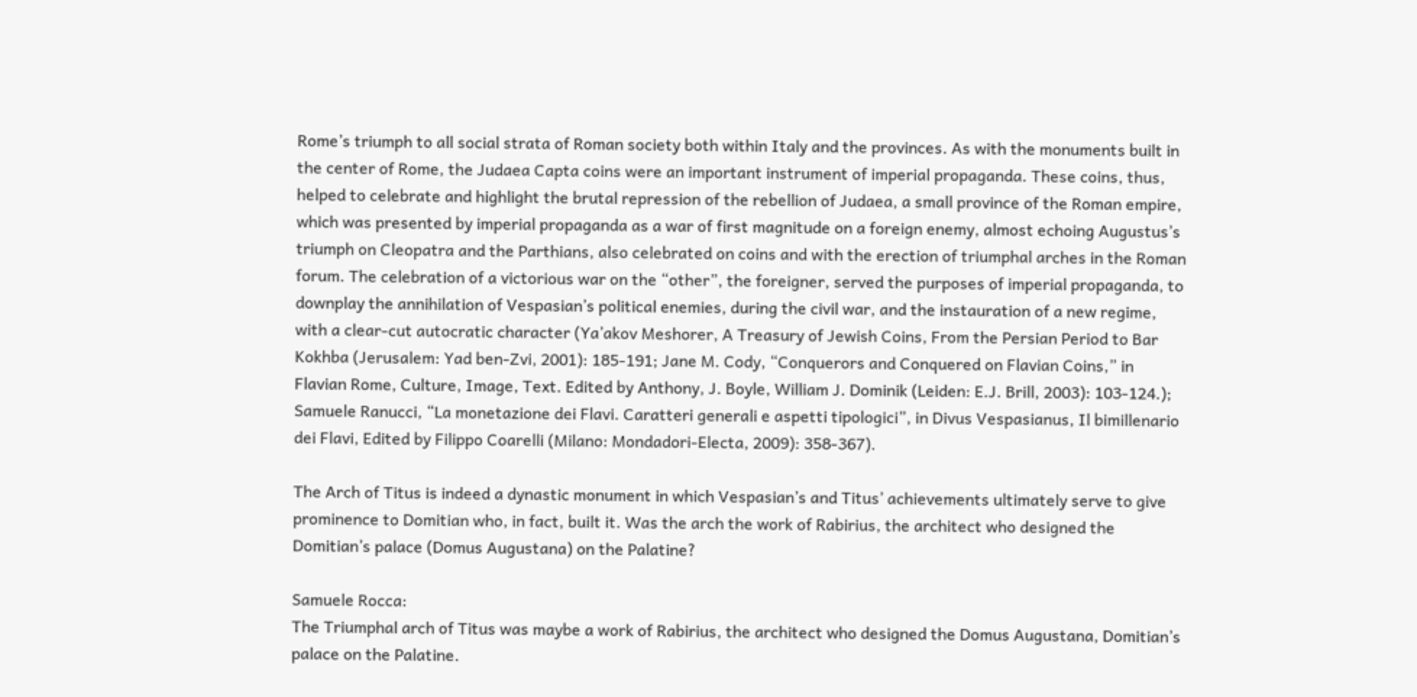Rome’s triumph to all social strata of Roman society both within Italy and the provinces. As with the monuments built in the center of Rome, the Judaea Capta coins were an important instrument of imperial propaganda. These coins, thus, helped to celebrate and highlight the brutal repression of the rebellion of Judaea, a small province of the Roman empire, which was presented by imperial propaganda as a war of first magnitude on a foreign enemy, almost echoing Augustus’s triumph on Cleopatra and the Parthians, also celebrated on coins and with the erection of triumphal arches in the Roman forum. The celebration of a victorious war on the “other”, the foreigner, served the purposes of imperial propaganda, to downplay the annihilation of Vespasian’s political enemies, during the civil war, and the instauration of a new regime, with a clear-cut autocratic character (Ya’akov Meshorer, A Treasury of Jewish Coins, From the Persian Period to Bar Kokhba (Jerusalem: Yad ben-Zvi, 2001): 185-191; Jane M. Cody, “Conquerors and Conquered on Flavian Coins,” in Flavian Rome, Culture, Image, Text. Edited by Anthony, J. Boyle, William J. Dominik (Leiden: E.J. Brill, 2003): 103-124.); Samuele Ranucci, “La monetazione dei Flavi. Caratteri generali e aspetti tipologici”, in Divus Vespasianus, Il bimillenario dei Flavi, Edited by Filippo Coarelli (Milano: Mondadori-Electa, 2009): 358-367).

The Arch of Titus is indeed a dynastic monument in which Vespasian’s and Titus’ achievements ultimately serve to give prominence to Domitian who, in fact, built it. Was the arch the work of Rabirius, the architect who designed the Domitian’s palace (Domus Augustana) on the Palatine?

Samuele Rocca:
The Triumphal arch of Titus was maybe a work of Rabirius, the architect who designed the Domus Augustana, Domitian’s palace on the Palatine.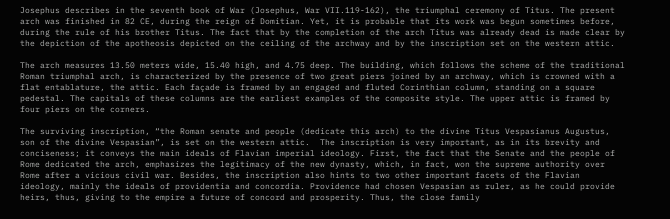Josephus describes in the seventh book of War (Josephus, War VII.119-162), the triumphal ceremony of Titus. The present arch was finished in 82 CE, during the reign of Domitian. Yet, it is probable that its work was begun sometimes before, during the rule of his brother Titus. The fact that by the completion of the arch Titus was already dead is made clear by the depiction of the apotheosis depicted on the ceiling of the archway and by the inscription set on the western attic.

The arch measures 13.50 meters wide, 15.40 high, and 4.75 deep. The building, which follows the scheme of the traditional Roman triumphal arch, is characterized by the presence of two great piers joined by an archway, which is crowned with a flat entablature, the attic. Each façade is framed by an engaged and fluted Corinthian column, standing on a square pedestal. The capitals of these columns are the earliest examples of the composite style. The upper attic is framed by four piers on the corners.

The surviving inscription, “the Roman senate and people (dedicate this arch) to the divine Titus Vespasianus Augustus, son of the divine Vespasian”, is set on the western attic.  The inscription is very important, as in its brevity and conciseness; it conveys the main ideals of Flavian imperial ideology. First, the fact that the Senate and the people of Rome dedicated the arch, emphasizes the legitimacy of the new dynasty, which, in fact, won the supreme authority over Rome after a vicious civil war. Besides, the inscription also hints to two other important facets of the Flavian ideology, mainly the ideals of providentia and concordia. Providence had chosen Vespasian as ruler, as he could provide heirs, thus, giving to the empire a future of concord and prosperity. Thus, the close family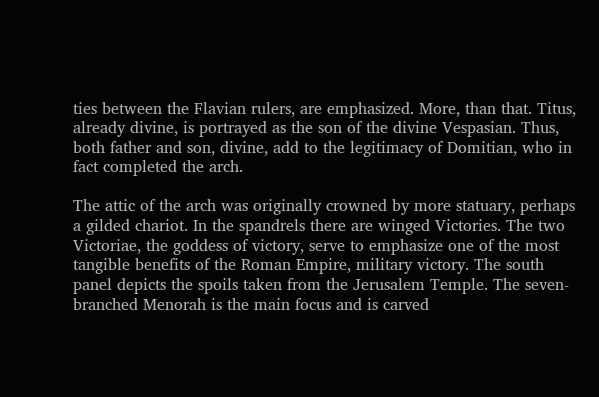ties between the Flavian rulers, are emphasized. More, than that. Titus, already divine, is portrayed as the son of the divine Vespasian. Thus, both father and son, divine, add to the legitimacy of Domitian, who in fact completed the arch.

The attic of the arch was originally crowned by more statuary, perhaps a gilded chariot. In the spandrels there are winged Victories. The two Victoriae, the goddess of victory, serve to emphasize one of the most tangible benefits of the Roman Empire, military victory. The south panel depicts the spoils taken from the Jerusalem Temple. The seven-branched Menorah is the main focus and is carved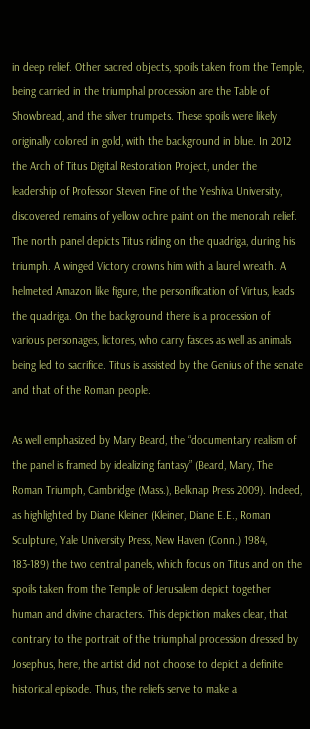in deep relief. Other sacred objects, spoils taken from the Temple, being carried in the triumphal procession are the Table of Showbread, and the silver trumpets. These spoils were likely originally colored in gold, with the background in blue. In 2012 the Arch of Titus Digital Restoration Project, under the leadership of Professor Steven Fine of the Yeshiva University, discovered remains of yellow ochre paint on the menorah relief. The north panel depicts Titus riding on the quadriga, during his triumph. A winged Victory crowns him with a laurel wreath. A helmeted Amazon like figure, the personification of Virtus, leads the quadriga. On the background there is a procession of various personages, lictores, who carry fasces as well as animals being led to sacrifice. Titus is assisted by the Genius of the senate and that of the Roman people.

As well emphasized by Mary Beard, the “documentary realism of the panel is framed by idealizing fantasy” (Beard, Mary, The Roman Triumph, Cambridge (Mass.), Belknap Press 2009). Indeed, as highlighted by Diane Kleiner (Kleiner, Diane E.E., Roman Sculpture, Yale University Press, New Haven (Conn.) 1984, 183-189) the two central panels, which focus on Titus and on the spoils taken from the Temple of Jerusalem depict together human and divine characters. This depiction makes clear, that contrary to the portrait of the triumphal procession dressed by Josephus, here, the artist did not choose to depict a definite historical episode. Thus, the reliefs serve to make a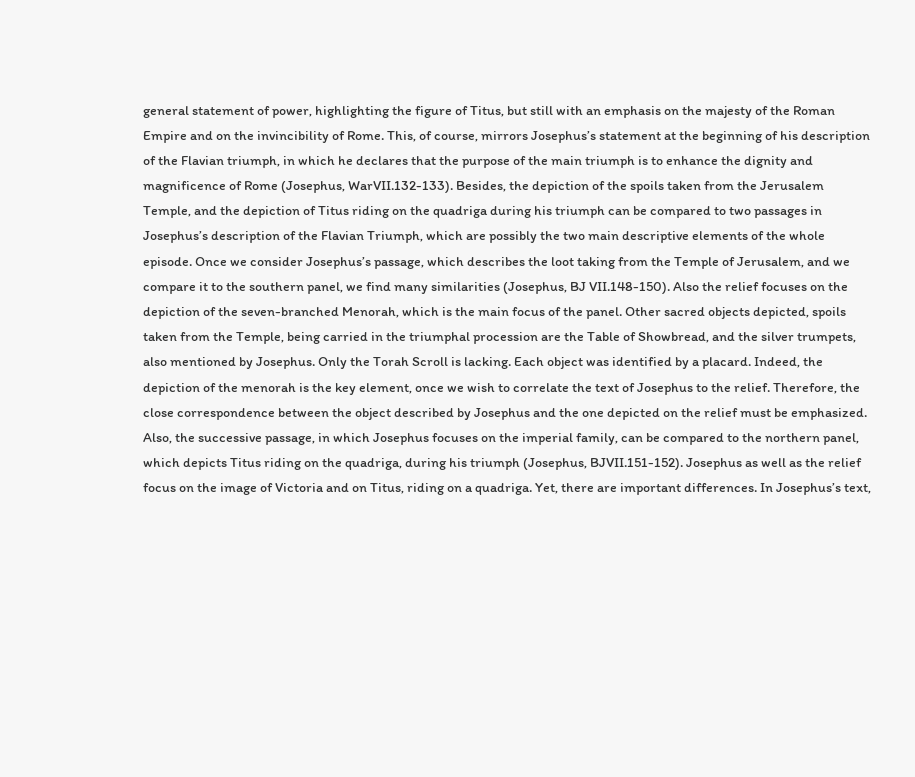general statement of power, highlighting the figure of Titus, but still with an emphasis on the majesty of the Roman Empire and on the invincibility of Rome. This, of course, mirrors Josephus’s statement at the beginning of his description of the Flavian triumph, in which he declares that the purpose of the main triumph is to enhance the dignity and magnificence of Rome (Josephus, WarVII.132-133). Besides, the depiction of the spoils taken from the Jerusalem Temple, and the depiction of Titus riding on the quadriga during his triumph can be compared to two passages in Josephus’s description of the Flavian Triumph, which are possibly the two main descriptive elements of the whole episode. Once we consider Josephus’s passage, which describes the loot taking from the Temple of Jerusalem, and we compare it to the southern panel, we find many similarities (Josephus, BJ VII.148-150). Also the relief focuses on the depiction of the seven-branched Menorah, which is the main focus of the panel. Other sacred objects depicted, spoils taken from the Temple, being carried in the triumphal procession are the Table of Showbread, and the silver trumpets, also mentioned by Josephus. Only the Torah Scroll is lacking. Each object was identified by a placard. Indeed, the depiction of the menorah is the key element, once we wish to correlate the text of Josephus to the relief. Therefore, the close correspondence between the object described by Josephus and the one depicted on the relief must be emphasized. Also, the successive passage, in which Josephus focuses on the imperial family, can be compared to the northern panel, which depicts Titus riding on the quadriga, during his triumph (Josephus, BJVII.151-152). Josephus as well as the relief focus on the image of Victoria and on Titus, riding on a quadriga. Yet, there are important differences. In Josephus’s text,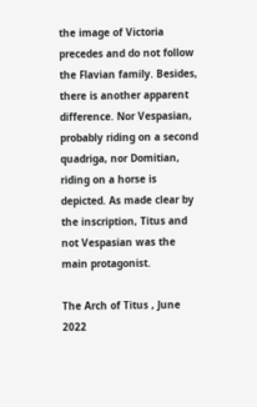the image of Victoria precedes and do not follow the Flavian family. Besides, there is another apparent difference. Nor Vespasian, probably riding on a second quadriga, nor Domitian, riding on a horse is depicted. As made clear by the inscription, Titus and not Vespasian was the main protagonist.

The Arch of Titus , June 2022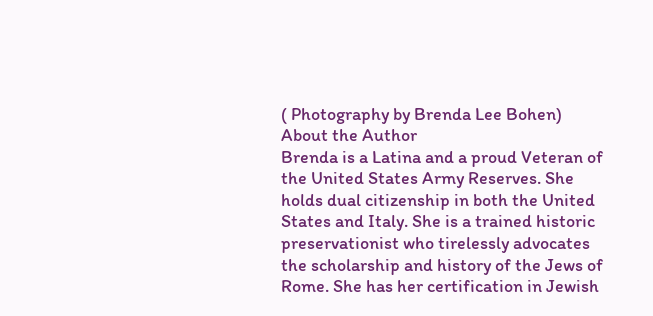( Photography by Brenda Lee Bohen)
About the Author
Brenda is a Latina and a proud Veteran of the United States Army Reserves. She holds dual citizenship in both the United States and Italy. She is a trained historic preservationist who tirelessly advocates the scholarship and history of the Jews of Rome. She has her certification in Jewish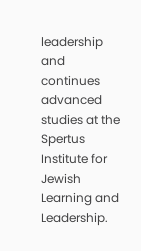leadership and continues advanced studies at the Spertus Institute for Jewish Learning and Leadership.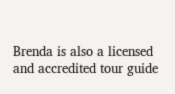Brenda is also a licensed and accredited tour guide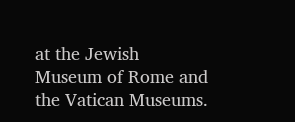at the Jewish Museum of Rome and the Vatican Museums.